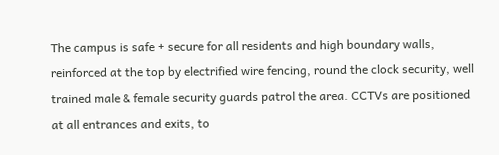The campus is safe + secure for all residents and high boundary walls, reinforced at the top by electrified wire fencing, round the clock security, well trained male & female security guards patrol the area. CCTVs are positioned at all entrances and exits, to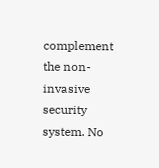complement the non-invasive security system. No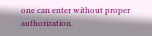one can enter without proper authorization.